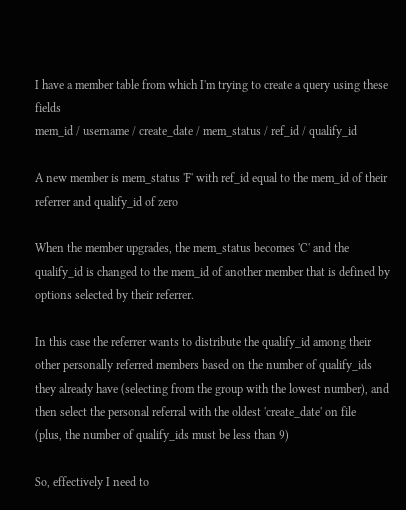I have a member table from which I'm trying to create a query using these fields
mem_id / username / create_date / mem_status / ref_id / qualify_id

A new member is mem_status 'F' with ref_id equal to the mem_id of their referrer and qualify_id of zero

When the member upgrades, the mem_status becomes 'C' and the qualify_id is changed to the mem_id of another member that is defined by options selected by their referrer.

In this case the referrer wants to distribute the qualify_id among their other personally referred members based on the number of qualify_ids they already have (selecting from the group with the lowest number), and then select the personal referral with the oldest 'create_date' on file
(plus, the number of qualify_ids must be less than 9)

So, effectively I need to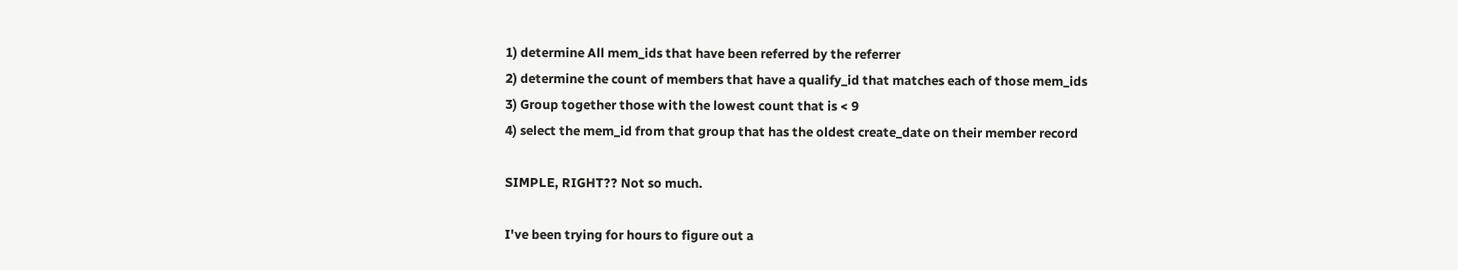1) determine All mem_ids that have been referred by the referrer
2) determine the count of members that have a qualify_id that matches each of those mem_ids
3) Group together those with the lowest count that is < 9
4) select the mem_id from that group that has the oldest create_date on their member record

SIMPLE, RIGHT?? Not so much.

I've been trying for hours to figure out a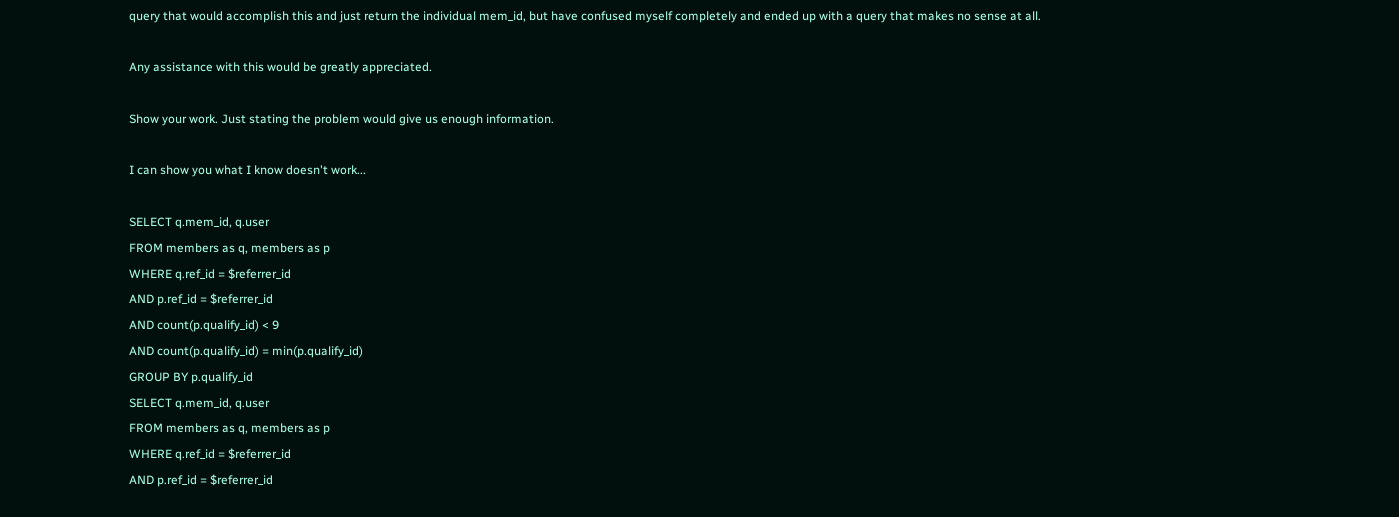query that would accomplish this and just return the individual mem_id, but have confused myself completely and ended up with a query that makes no sense at all.

Any assistance with this would be greatly appreciated.

Show your work. Just stating the problem would give us enough information.

I can show you what I know doesn't work...

SELECT q.mem_id, q.user
FROM members as q, members as p
WHERE q.ref_id = $referrer_id
AND p.ref_id = $referrer_id
AND count(p.qualify_id) < 9
AND count(p.qualify_id) = min(p.qualify_id)
GROUP BY p.qualify_id
SELECT q.mem_id, q.user
FROM members as q, members as p
WHERE q.ref_id = $referrer_id
AND p.ref_id = $referrer_id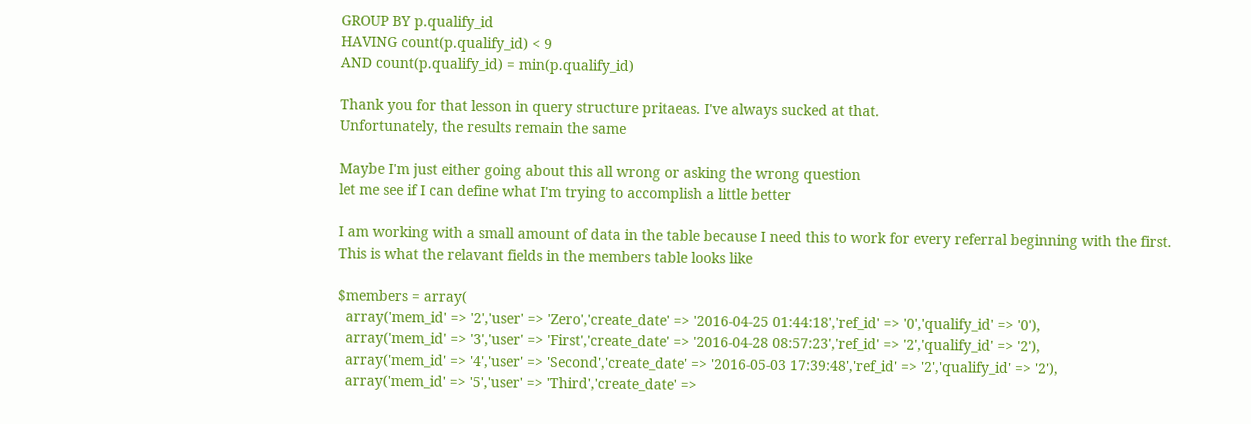GROUP BY p.qualify_id
HAVING count(p.qualify_id) < 9
AND count(p.qualify_id) = min(p.qualify_id)

Thank you for that lesson in query structure pritaeas. I've always sucked at that.
Unfortunately, the results remain the same

Maybe I'm just either going about this all wrong or asking the wrong question
let me see if I can define what I'm trying to accomplish a little better

I am working with a small amount of data in the table because I need this to work for every referral beginning with the first.
This is what the relavant fields in the members table looks like

$members = array(
  array('mem_id' => '2','user' => 'Zero','create_date' => '2016-04-25 01:44:18','ref_id' => '0','qualify_id' => '0'),
  array('mem_id' => '3','user' => 'First','create_date' => '2016-04-28 08:57:23','ref_id' => '2','qualify_id' => '2'),
  array('mem_id' => '4','user' => 'Second','create_date' => '2016-05-03 17:39:48','ref_id' => '2','qualify_id' => '2'),
  array('mem_id' => '5','user' => 'Third','create_date' =>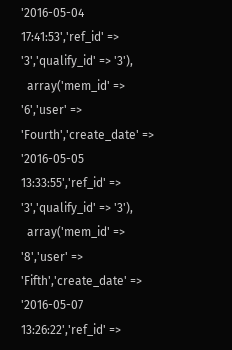'2016-05-04 17:41:53','ref_id' => '3','qualify_id' => '3'),
  array('mem_id' => '6','user' => 'Fourth','create_date' => '2016-05-05 13:33:55','ref_id' => '3','qualify_id' => '3'),
  array('mem_id' => '8','user' => 'Fifth','create_date' => '2016-05-07 13:26:22','ref_id' =>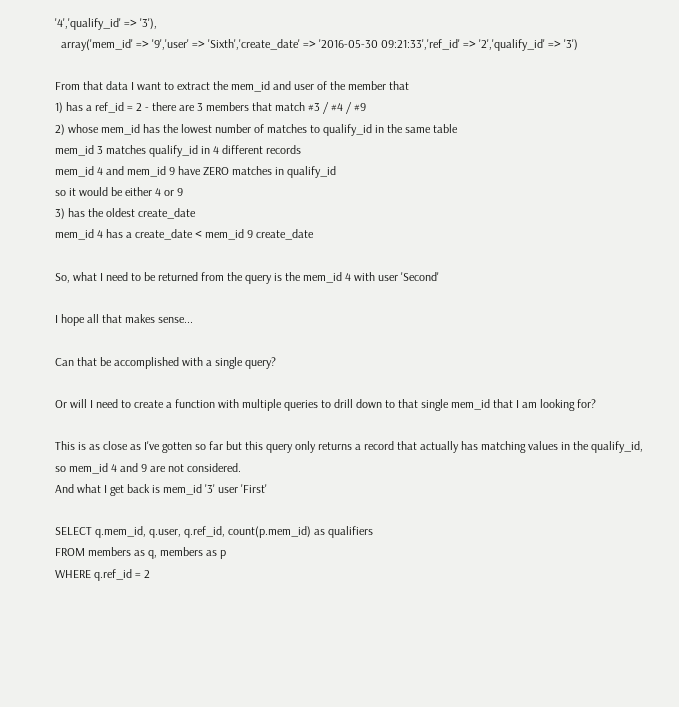'4','qualify_id' => '3'),
  array('mem_id' => '9','user' => 'Sixth','create_date' => '2016-05-30 09:21:33','ref_id' => '2','qualify_id' => '3')

From that data I want to extract the mem_id and user of the member that
1) has a ref_id = 2 - there are 3 members that match #3 / #4 / #9
2) whose mem_id has the lowest number of matches to qualify_id in the same table
mem_id 3 matches qualify_id in 4 different records
mem_id 4 and mem_id 9 have ZERO matches in qualify_id
so it would be either 4 or 9
3) has the oldest create_date
mem_id 4 has a create_date < mem_id 9 create_date

So, what I need to be returned from the query is the mem_id 4 with user 'Second'

I hope all that makes sense...

Can that be accomplished with a single query?

Or will I need to create a function with multiple queries to drill down to that single mem_id that I am looking for?

This is as close as I've gotten so far but this query only returns a record that actually has matching values in the qualify_id, so mem_id 4 and 9 are not considered.
And what I get back is mem_id '3' user 'First'

SELECT q.mem_id, q.user, q.ref_id, count(p.mem_id) as qualifiers
FROM members as q, members as p
WHERE q.ref_id = 2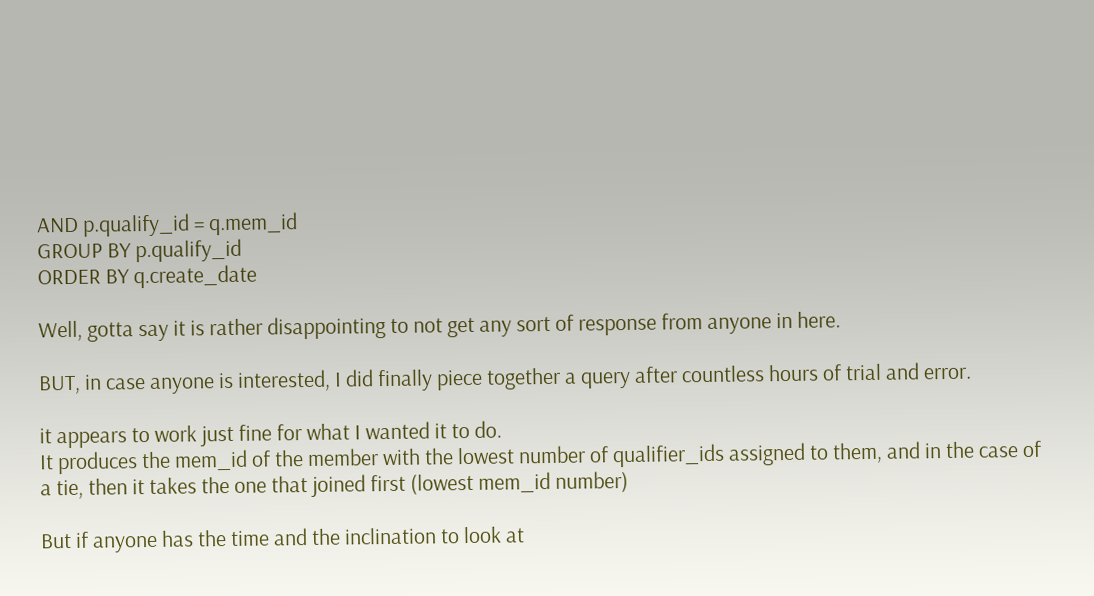AND p.qualify_id = q.mem_id
GROUP BY p.qualify_id
ORDER BY q.create_date

Well, gotta say it is rather disappointing to not get any sort of response from anyone in here.

BUT, in case anyone is interested, I did finally piece together a query after countless hours of trial and error.

it appears to work just fine for what I wanted it to do.
It produces the mem_id of the member with the lowest number of qualifier_ids assigned to them, and in the case of a tie, then it takes the one that joined first (lowest mem_id number)

But if anyone has the time and the inclination to look at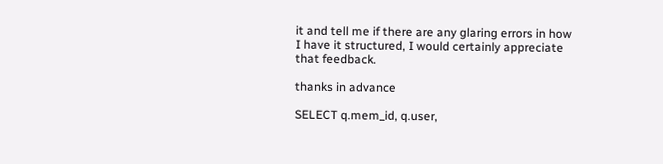it and tell me if there are any glaring errors in how I have it structured, I would certainly appreciate that feedback.

thanks in advance

SELECT q.mem_id, q.user,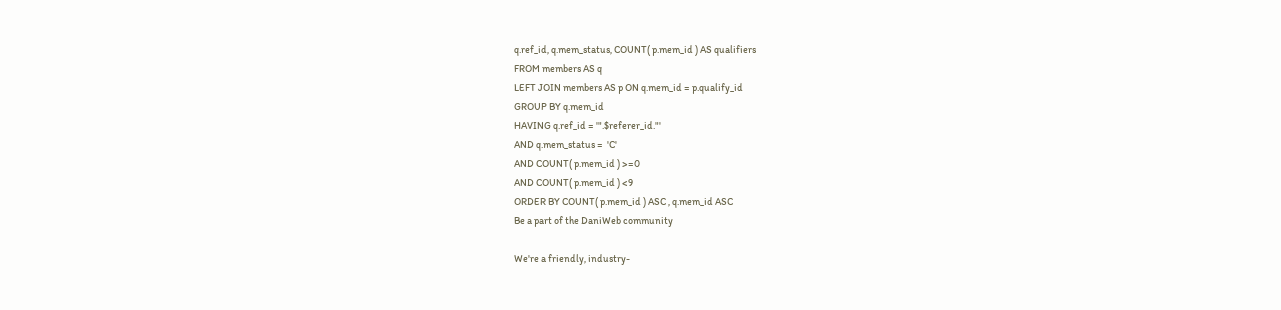q.ref_id, q.mem_status, COUNT( p.mem_id ) AS qualifiers
FROM members AS q
LEFT JOIN members AS p ON q.mem_id = p.qualify_id
GROUP BY q.mem_id
HAVING q.ref_id = '".$referer_id."'
AND q.mem_status =  'C'
AND COUNT( p.mem_id ) >=0
AND COUNT( p.mem_id ) <9
ORDER BY COUNT( p.mem_id ) ASC , q.mem_id ASC
Be a part of the DaniWeb community

We're a friendly, industry-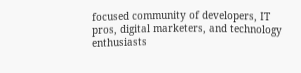focused community of developers, IT pros, digital marketers, and technology enthusiasts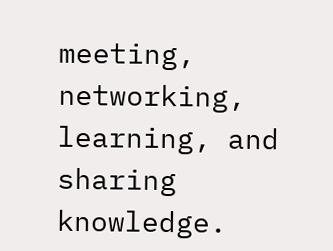meeting, networking, learning, and sharing knowledge.